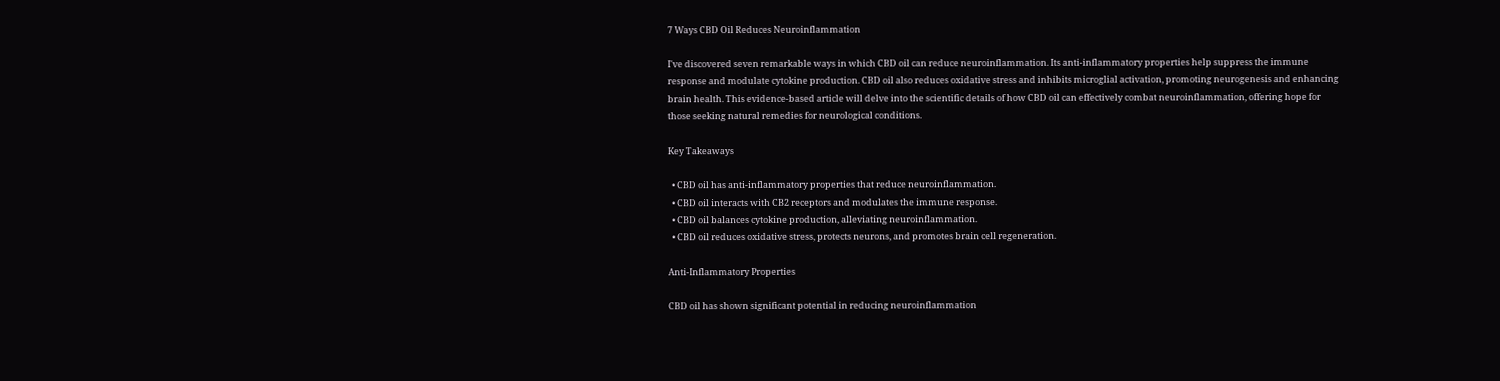7 Ways CBD Oil Reduces Neuroinflammation

I've discovered seven remarkable ways in which CBD oil can reduce neuroinflammation. Its anti-inflammatory properties help suppress the immune response and modulate cytokine production. CBD oil also reduces oxidative stress and inhibits microglial activation, promoting neurogenesis and enhancing brain health. This evidence-based article will delve into the scientific details of how CBD oil can effectively combat neuroinflammation, offering hope for those seeking natural remedies for neurological conditions.

Key Takeaways

  • CBD oil has anti-inflammatory properties that reduce neuroinflammation.
  • CBD oil interacts with CB2 receptors and modulates the immune response.
  • CBD oil balances cytokine production, alleviating neuroinflammation.
  • CBD oil reduces oxidative stress, protects neurons, and promotes brain cell regeneration.

Anti-Inflammatory Properties

CBD oil has shown significant potential in reducing neuroinflammation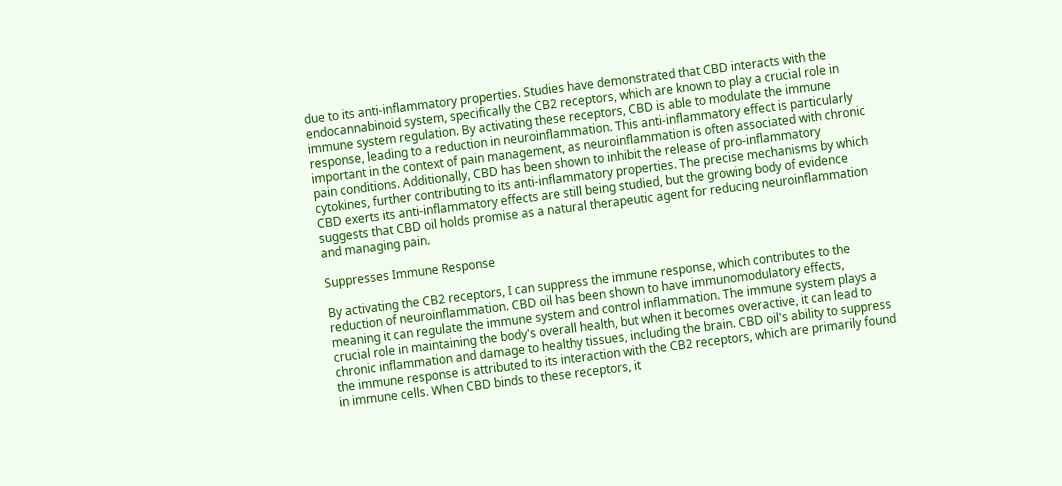due to its anti-inflammatory properties. Studies have demonstrated that CBD interacts with the endocannabinoid system, specifically the CB2 receptors, which are known to play a crucial role in immune system regulation. By activating these receptors, CBD is able to modulate the immune response, leading to a reduction in neuroinflammation. This anti-inflammatory effect is particularly important in the context of pain management, as neuroinflammation is often associated with chronic pain conditions. Additionally, CBD has been shown to inhibit the release of pro-inflammatory cytokines, further contributing to its anti-inflammatory properties. The precise mechanisms by which CBD exerts its anti-inflammatory effects are still being studied, but the growing body of evidence suggests that CBD oil holds promise as a natural therapeutic agent for reducing neuroinflammation and managing pain.

Suppresses Immune Response

By activating the CB2 receptors, I can suppress the immune response, which contributes to the reduction of neuroinflammation. CBD oil has been shown to have immunomodulatory effects, meaning it can regulate the immune system and control inflammation. The immune system plays a crucial role in maintaining the body's overall health, but when it becomes overactive, it can lead to chronic inflammation and damage to healthy tissues, including the brain. CBD oil's ability to suppress the immune response is attributed to its interaction with the CB2 receptors, which are primarily found in immune cells. When CBD binds to these receptors, it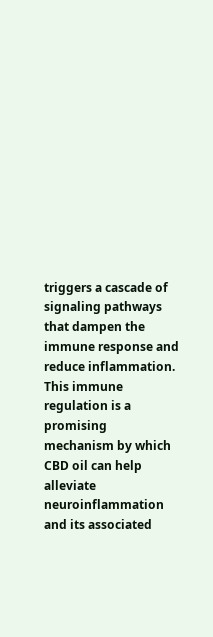triggers a cascade of signaling pathways that dampen the immune response and reduce inflammation. This immune regulation is a promising mechanism by which CBD oil can help alleviate neuroinflammation and its associated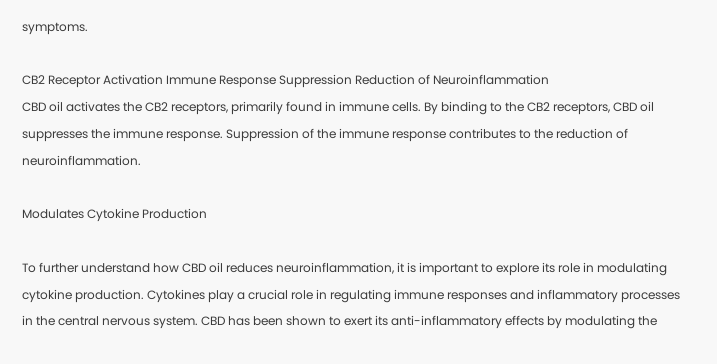symptoms.

CB2 Receptor Activation Immune Response Suppression Reduction of Neuroinflammation
CBD oil activates the CB2 receptors, primarily found in immune cells. By binding to the CB2 receptors, CBD oil suppresses the immune response. Suppression of the immune response contributes to the reduction of neuroinflammation.

Modulates Cytokine Production

To further understand how CBD oil reduces neuroinflammation, it is important to explore its role in modulating cytokine production. Cytokines play a crucial role in regulating immune responses and inflammatory processes in the central nervous system. CBD has been shown to exert its anti-inflammatory effects by modulating the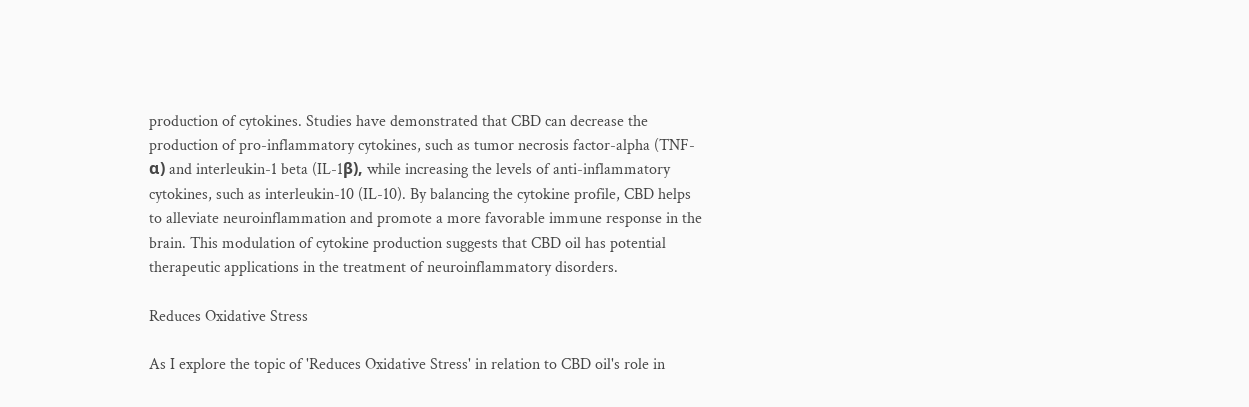production of cytokines. Studies have demonstrated that CBD can decrease the production of pro-inflammatory cytokines, such as tumor necrosis factor-alpha (TNF-α) and interleukin-1 beta (IL-1β), while increasing the levels of anti-inflammatory cytokines, such as interleukin-10 (IL-10). By balancing the cytokine profile, CBD helps to alleviate neuroinflammation and promote a more favorable immune response in the brain. This modulation of cytokine production suggests that CBD oil has potential therapeutic applications in the treatment of neuroinflammatory disorders.

Reduces Oxidative Stress

As I explore the topic of 'Reduces Oxidative Stress' in relation to CBD oil's role in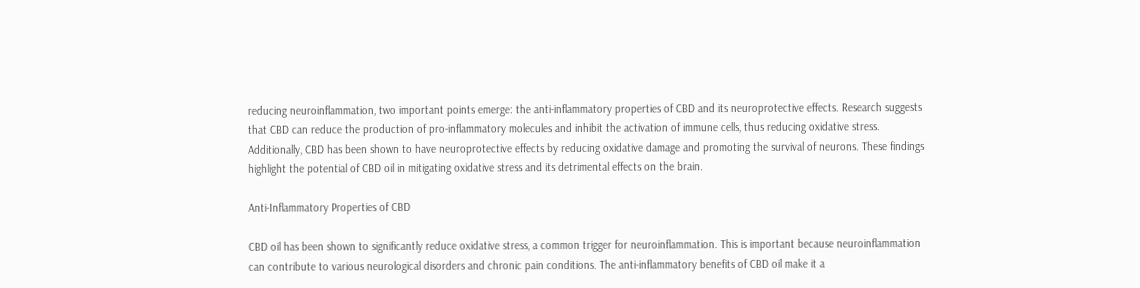reducing neuroinflammation, two important points emerge: the anti-inflammatory properties of CBD and its neuroprotective effects. Research suggests that CBD can reduce the production of pro-inflammatory molecules and inhibit the activation of immune cells, thus reducing oxidative stress. Additionally, CBD has been shown to have neuroprotective effects by reducing oxidative damage and promoting the survival of neurons. These findings highlight the potential of CBD oil in mitigating oxidative stress and its detrimental effects on the brain.

Anti-Inflammatory Properties of CBD

CBD oil has been shown to significantly reduce oxidative stress, a common trigger for neuroinflammation. This is important because neuroinflammation can contribute to various neurological disorders and chronic pain conditions. The anti-inflammatory benefits of CBD oil make it a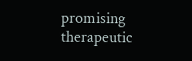promising therapeutic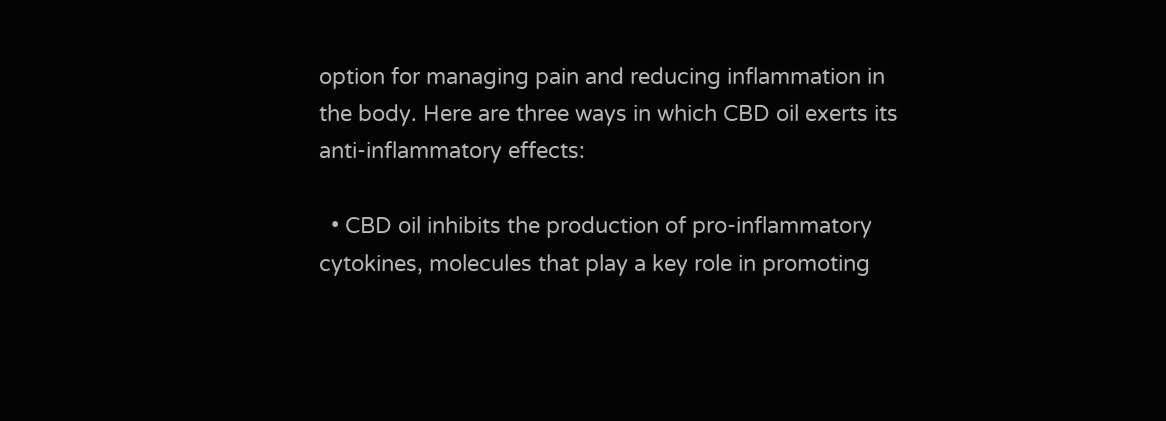option for managing pain and reducing inflammation in the body. Here are three ways in which CBD oil exerts its anti-inflammatory effects:

  • CBD oil inhibits the production of pro-inflammatory cytokines, molecules that play a key role in promoting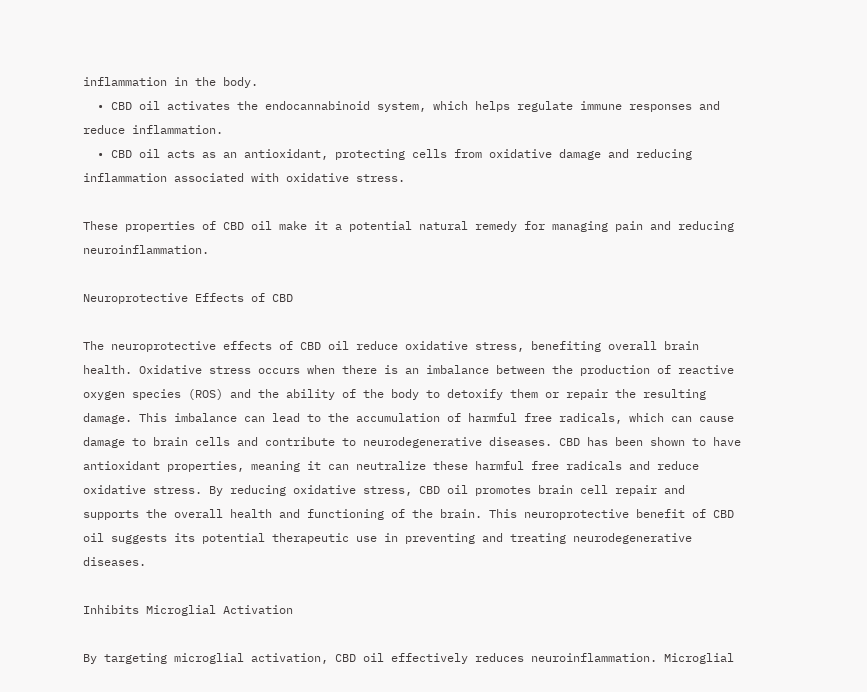inflammation in the body.
  • CBD oil activates the endocannabinoid system, which helps regulate immune responses and reduce inflammation.
  • CBD oil acts as an antioxidant, protecting cells from oxidative damage and reducing inflammation associated with oxidative stress.

These properties of CBD oil make it a potential natural remedy for managing pain and reducing neuroinflammation.

Neuroprotective Effects of CBD

The neuroprotective effects of CBD oil reduce oxidative stress, benefiting overall brain health. Oxidative stress occurs when there is an imbalance between the production of reactive oxygen species (ROS) and the ability of the body to detoxify them or repair the resulting damage. This imbalance can lead to the accumulation of harmful free radicals, which can cause damage to brain cells and contribute to neurodegenerative diseases. CBD has been shown to have antioxidant properties, meaning it can neutralize these harmful free radicals and reduce oxidative stress. By reducing oxidative stress, CBD oil promotes brain cell repair and supports the overall health and functioning of the brain. This neuroprotective benefit of CBD oil suggests its potential therapeutic use in preventing and treating neurodegenerative diseases.

Inhibits Microglial Activation

By targeting microglial activation, CBD oil effectively reduces neuroinflammation. Microglial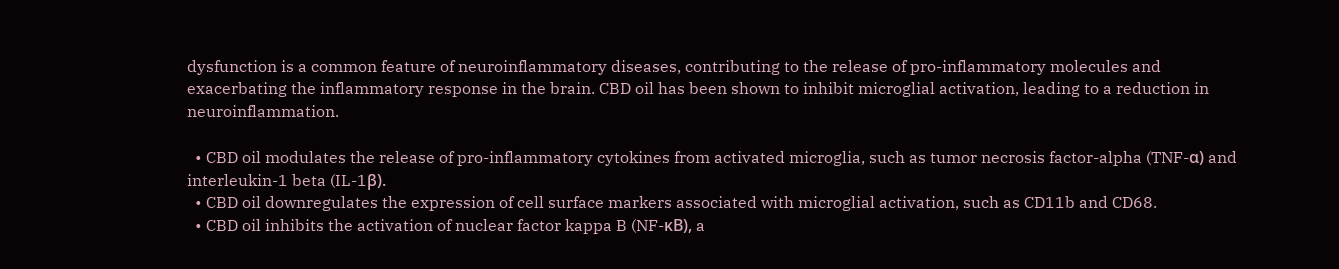dysfunction is a common feature of neuroinflammatory diseases, contributing to the release of pro-inflammatory molecules and exacerbating the inflammatory response in the brain. CBD oil has been shown to inhibit microglial activation, leading to a reduction in neuroinflammation.

  • CBD oil modulates the release of pro-inflammatory cytokines from activated microglia, such as tumor necrosis factor-alpha (TNF-α) and interleukin-1 beta (IL-1β).
  • CBD oil downregulates the expression of cell surface markers associated with microglial activation, such as CD11b and CD68.
  • CBD oil inhibits the activation of nuclear factor kappa B (NF-κB), a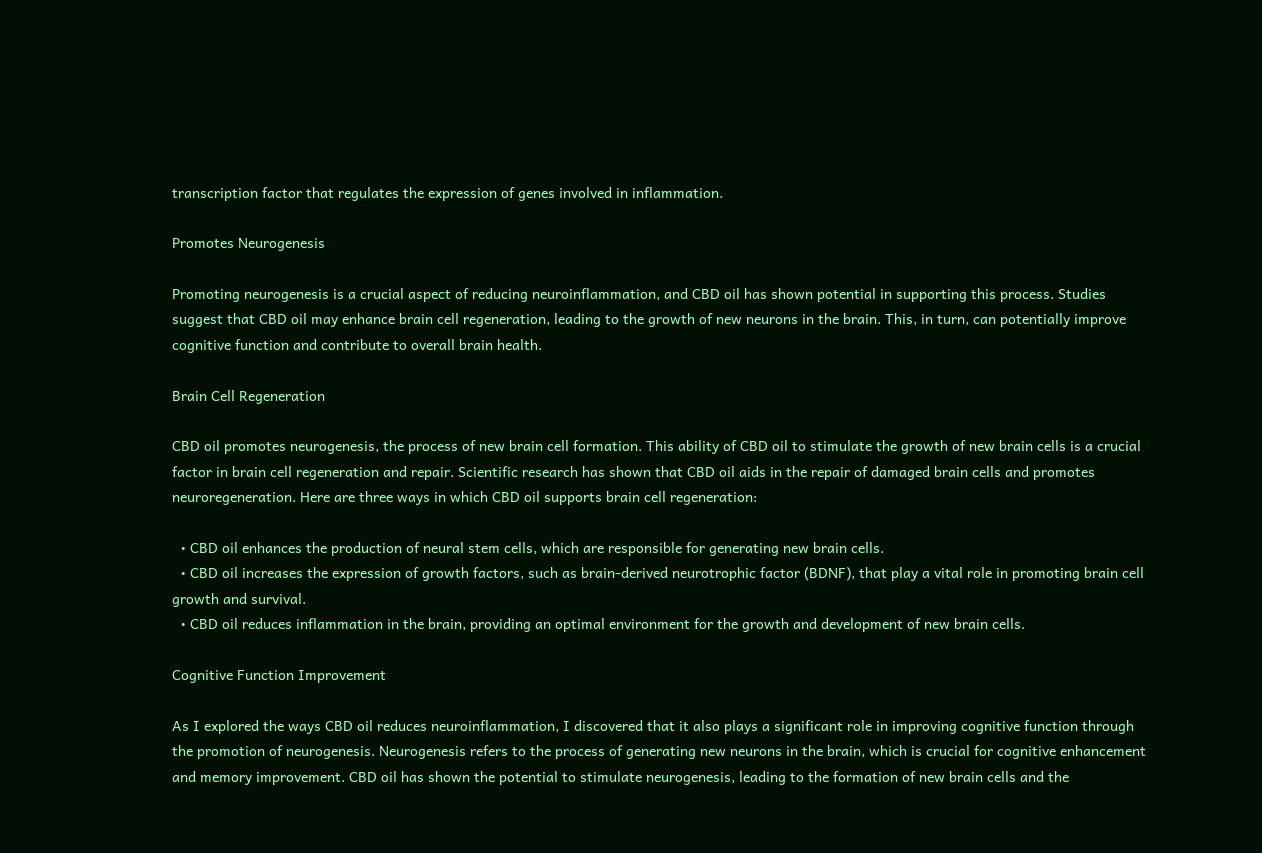transcription factor that regulates the expression of genes involved in inflammation.

Promotes Neurogenesis

Promoting neurogenesis is a crucial aspect of reducing neuroinflammation, and CBD oil has shown potential in supporting this process. Studies suggest that CBD oil may enhance brain cell regeneration, leading to the growth of new neurons in the brain. This, in turn, can potentially improve cognitive function and contribute to overall brain health.

Brain Cell Regeneration

CBD oil promotes neurogenesis, the process of new brain cell formation. This ability of CBD oil to stimulate the growth of new brain cells is a crucial factor in brain cell regeneration and repair. Scientific research has shown that CBD oil aids in the repair of damaged brain cells and promotes neuroregeneration. Here are three ways in which CBD oil supports brain cell regeneration:

  • CBD oil enhances the production of neural stem cells, which are responsible for generating new brain cells.
  • CBD oil increases the expression of growth factors, such as brain-derived neurotrophic factor (BDNF), that play a vital role in promoting brain cell growth and survival.
  • CBD oil reduces inflammation in the brain, providing an optimal environment for the growth and development of new brain cells.

Cognitive Function Improvement

As I explored the ways CBD oil reduces neuroinflammation, I discovered that it also plays a significant role in improving cognitive function through the promotion of neurogenesis. Neurogenesis refers to the process of generating new neurons in the brain, which is crucial for cognitive enhancement and memory improvement. CBD oil has shown the potential to stimulate neurogenesis, leading to the formation of new brain cells and the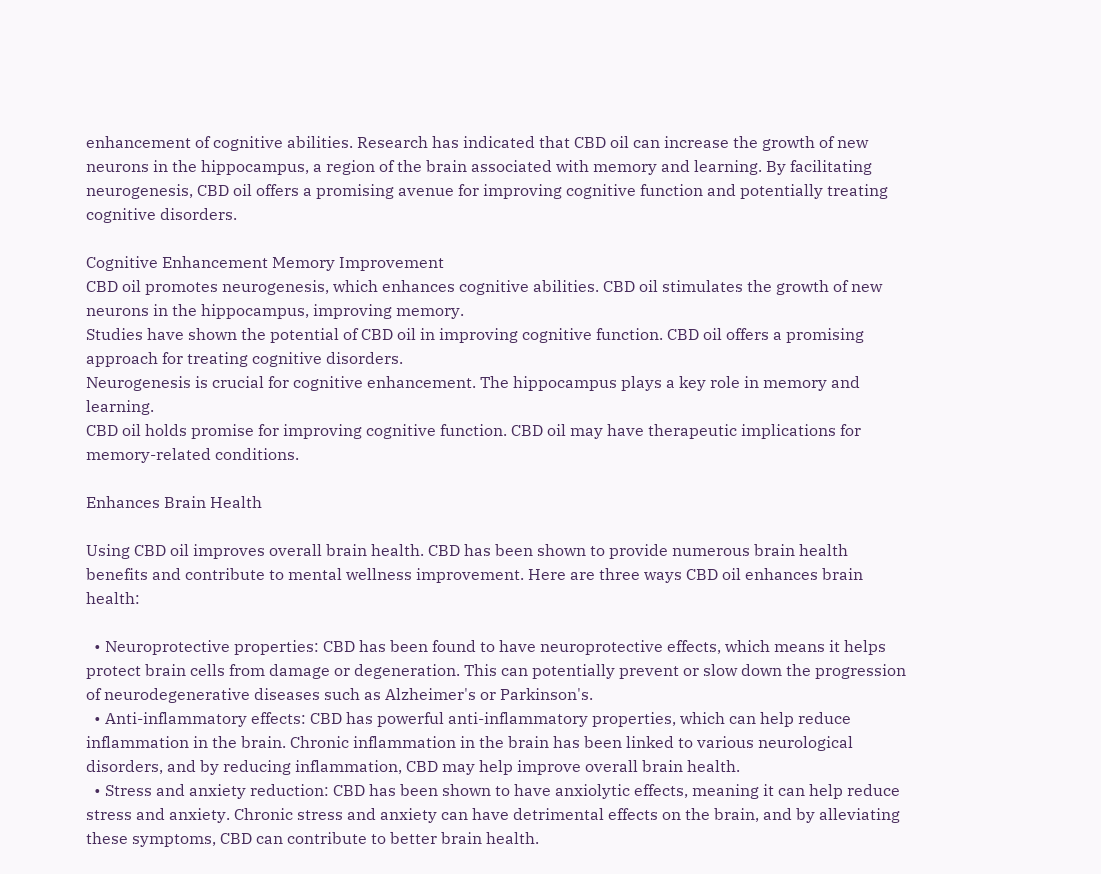enhancement of cognitive abilities. Research has indicated that CBD oil can increase the growth of new neurons in the hippocampus, a region of the brain associated with memory and learning. By facilitating neurogenesis, CBD oil offers a promising avenue for improving cognitive function and potentially treating cognitive disorders.

Cognitive Enhancement Memory Improvement
CBD oil promotes neurogenesis, which enhances cognitive abilities. CBD oil stimulates the growth of new neurons in the hippocampus, improving memory.
Studies have shown the potential of CBD oil in improving cognitive function. CBD oil offers a promising approach for treating cognitive disorders.
Neurogenesis is crucial for cognitive enhancement. The hippocampus plays a key role in memory and learning.
CBD oil holds promise for improving cognitive function. CBD oil may have therapeutic implications for memory-related conditions.

Enhances Brain Health

Using CBD oil improves overall brain health. CBD has been shown to provide numerous brain health benefits and contribute to mental wellness improvement. Here are three ways CBD oil enhances brain health:

  • Neuroprotective properties: CBD has been found to have neuroprotective effects, which means it helps protect brain cells from damage or degeneration. This can potentially prevent or slow down the progression of neurodegenerative diseases such as Alzheimer's or Parkinson's.
  • Anti-inflammatory effects: CBD has powerful anti-inflammatory properties, which can help reduce inflammation in the brain. Chronic inflammation in the brain has been linked to various neurological disorders, and by reducing inflammation, CBD may help improve overall brain health.
  • Stress and anxiety reduction: CBD has been shown to have anxiolytic effects, meaning it can help reduce stress and anxiety. Chronic stress and anxiety can have detrimental effects on the brain, and by alleviating these symptoms, CBD can contribute to better brain health.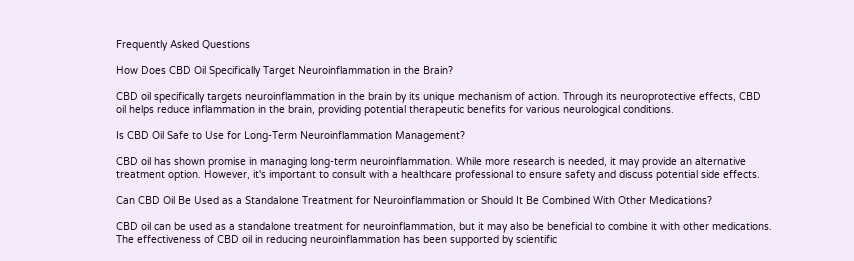Frequently Asked Questions

How Does CBD Oil Specifically Target Neuroinflammation in the Brain?

CBD oil specifically targets neuroinflammation in the brain by its unique mechanism of action. Through its neuroprotective effects, CBD oil helps reduce inflammation in the brain, providing potential therapeutic benefits for various neurological conditions.

Is CBD Oil Safe to Use for Long-Term Neuroinflammation Management?

CBD oil has shown promise in managing long-term neuroinflammation. While more research is needed, it may provide an alternative treatment option. However, it's important to consult with a healthcare professional to ensure safety and discuss potential side effects.

Can CBD Oil Be Used as a Standalone Treatment for Neuroinflammation or Should It Be Combined With Other Medications?

CBD oil can be used as a standalone treatment for neuroinflammation, but it may also be beneficial to combine it with other medications. The effectiveness of CBD oil in reducing neuroinflammation has been supported by scientific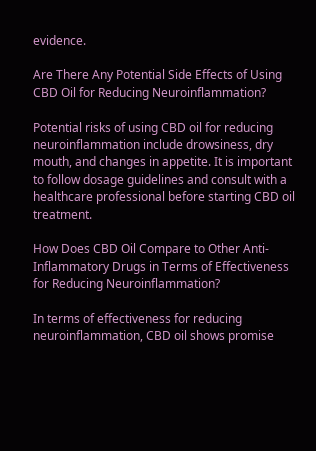evidence.

Are There Any Potential Side Effects of Using CBD Oil for Reducing Neuroinflammation?

Potential risks of using CBD oil for reducing neuroinflammation include drowsiness, dry mouth, and changes in appetite. It is important to follow dosage guidelines and consult with a healthcare professional before starting CBD oil treatment.

How Does CBD Oil Compare to Other Anti-Inflammatory Drugs in Terms of Effectiveness for Reducing Neuroinflammation?

In terms of effectiveness for reducing neuroinflammation, CBD oil shows promise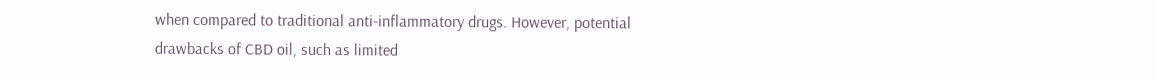when compared to traditional anti-inflammatory drugs. However, potential drawbacks of CBD oil, such as limited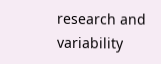research and variability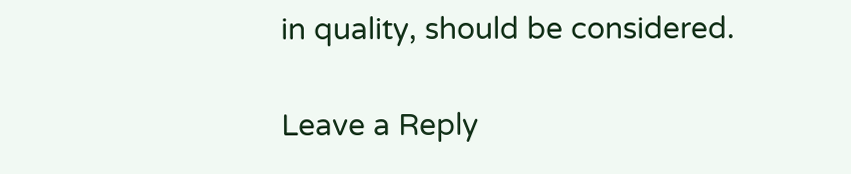in quality, should be considered.

Leave a Reply